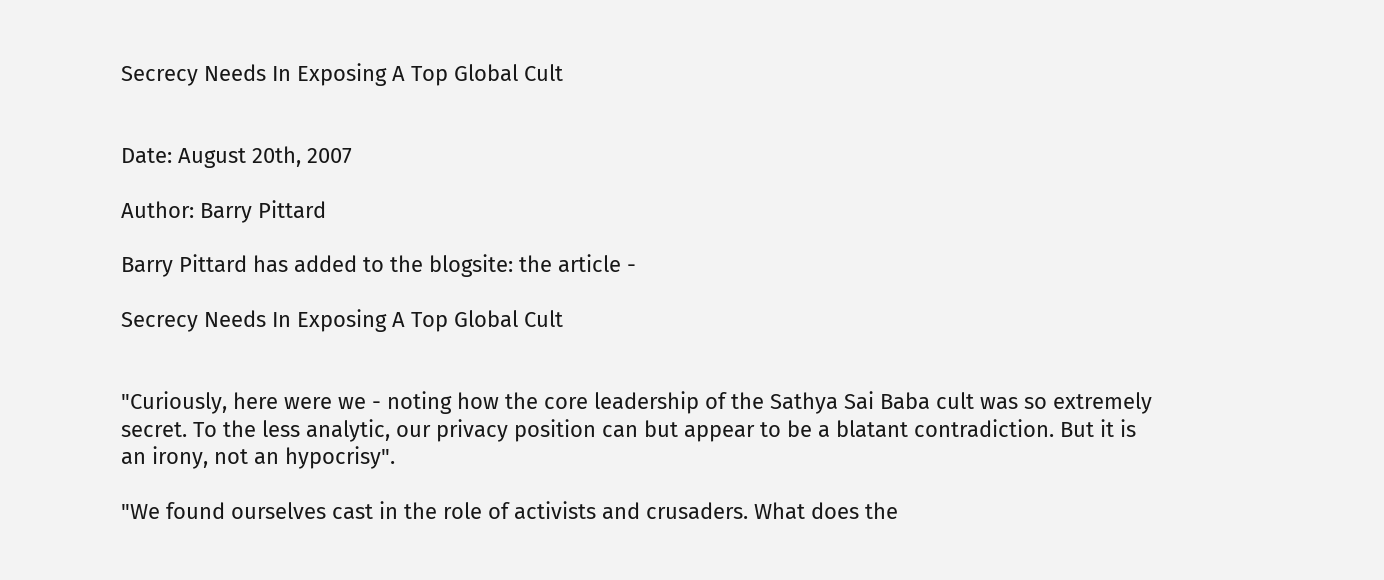Secrecy Needs In Exposing A Top Global Cult


Date: August 20th, 2007

Author: Barry Pittard

Barry Pittard has added to the blogsite: the article -

Secrecy Needs In Exposing A Top Global Cult


"Curiously, here were we - noting how the core leadership of the Sathya Sai Baba cult was so extremely secret. To the less analytic, our privacy position can but appear to be a blatant contradiction. But it is an irony, not an hypocrisy".

"We found ourselves cast in the role of activists and crusaders. What does the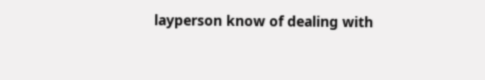layperson know of dealing with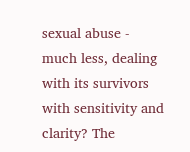sexual abuse - much less, dealing with its survivors with sensitivity and clarity? The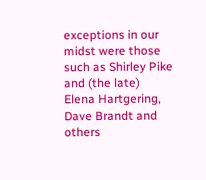exceptions in our midst were those such as Shirley Pike and (the late) Elena Hartgering, Dave Brandt and others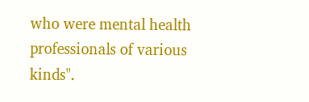who were mental health professionals of various kinds".